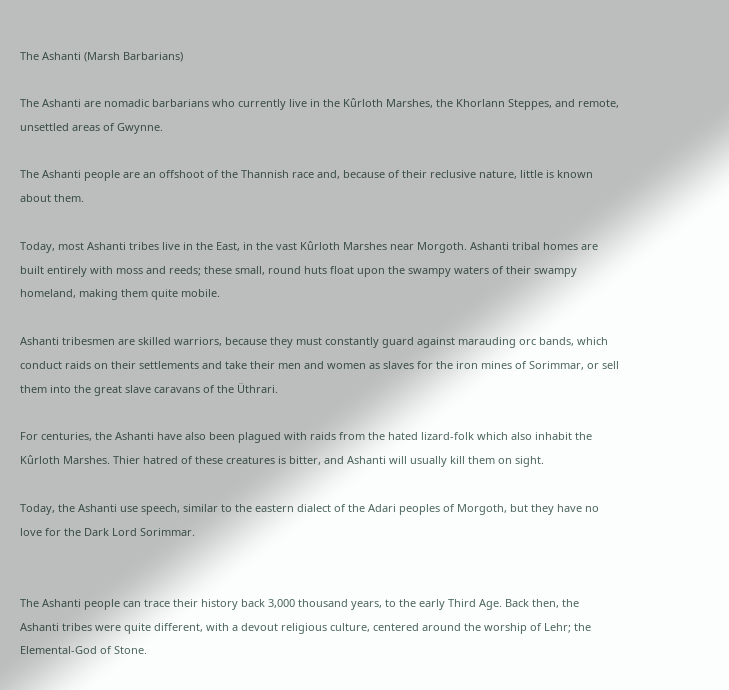The Ashanti (Marsh Barbarians)

The Ashanti are nomadic barbarians who currently live in the Kûrloth Marshes, the Khorlann Steppes, and remote, unsettled areas of Gwynne.

The Ashanti people are an offshoot of the Thannish race and, because of their reclusive nature, little is known about them.

Today, most Ashanti tribes live in the East, in the vast Kûrloth Marshes near Morgoth. Ashanti tribal homes are built entirely with moss and reeds; these small, round huts float upon the swampy waters of their swampy homeland, making them quite mobile.

Ashanti tribesmen are skilled warriors, because they must constantly guard against marauding orc bands, which conduct raids on their settlements and take their men and women as slaves for the iron mines of Sorimmar, or sell them into the great slave caravans of the Üthrari.

For centuries, the Ashanti have also been plagued with raids from the hated lizard-folk which also inhabit the Kûrloth Marshes. Thier hatred of these creatures is bitter, and Ashanti will usually kill them on sight.

Today, the Ashanti use speech, similar to the eastern dialect of the Adari peoples of Morgoth, but they have no love for the Dark Lord Sorimmar.


The Ashanti people can trace their history back 3,000 thousand years, to the early Third Age. Back then, the Ashanti tribes were quite different, with a devout religious culture, centered around the worship of Lehr; the Elemental-God of Stone.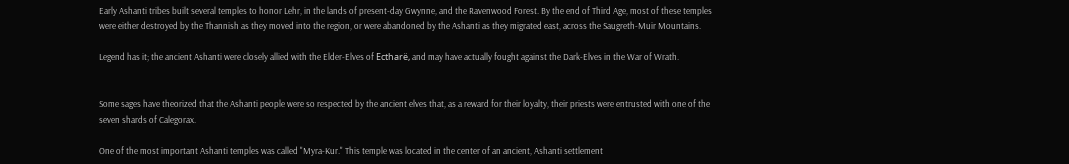Early Ashanti tribes built several temples to honor Lehr, in the lands of present-day Gwynne, and the Ravenwood Forest. By the end of Third Age, most of these temples were either destroyed by the Thannish as they moved into the region, or were abandoned by the Ashanti as they migrated east, across the Saugreth-Muir Mountains.

Legend has it; the ancient Ashanti were closely allied with the Elder-Elves of Ectharë, and may have actually fought against the Dark-Elves in the War of Wrath.


Some sages have theorized that the Ashanti people were so respected by the ancient elves that, as a reward for their loyalty, their priests were entrusted with one of the seven shards of Calegorax.

One of the most important Ashanti temples was called "Myra-Kur." This temple was located in the center of an ancient, Ashanti settlement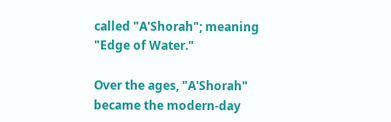called "A'Shorah"; meaning "Edge of Water."

Over the ages, "A'Shorah" became the modern-day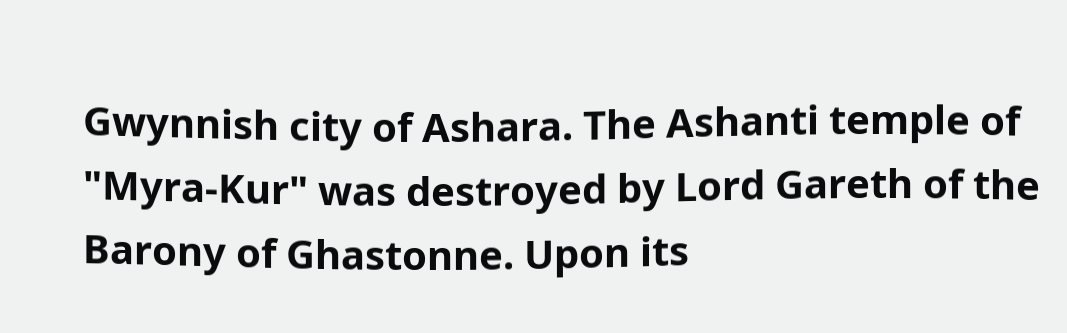Gwynnish city of Ashara. The Ashanti temple of "Myra-Kur" was destroyed by Lord Gareth of the Barony of Ghastonne. Upon its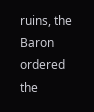ruins, the Baron ordered the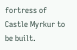fortress of Castle Myrkur to be built.